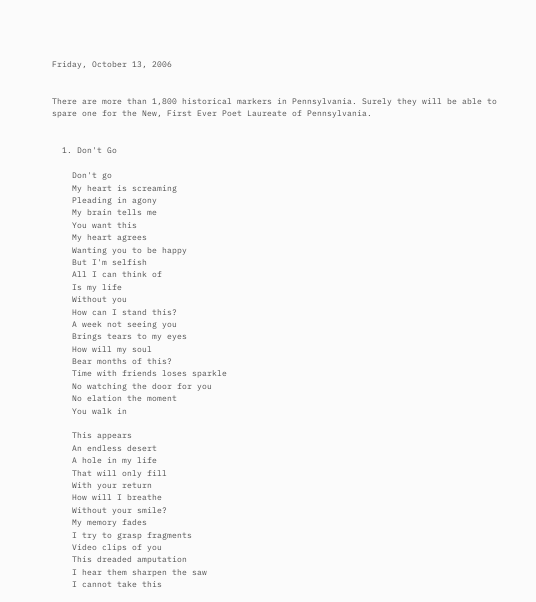Friday, October 13, 2006


There are more than 1,800 historical markers in Pennsylvania. Surely they will be able to spare one for the New, First Ever Poet Laureate of Pennsylvania.


  1. Don't Go

    Don't go
    My heart is screaming
    Pleading in agony
    My brain tells me
    You want this
    My heart agrees
    Wanting you to be happy
    But I'm selfish
    All I can think of
    Is my life
    Without you
    How can I stand this?
    A week not seeing you
    Brings tears to my eyes
    How will my soul
    Bear months of this?
    Time with friends loses sparkle
    No watching the door for you
    No elation the moment
    You walk in

    This appears
    An endless desert
    A hole in my life
    That will only fill
    With your return
    How will I breathe
    Without your smile?
    My memory fades
    I try to grasp fragments
    Video clips of you
    This dreaded amputation
    I hear them sharpen the saw
    I cannot take this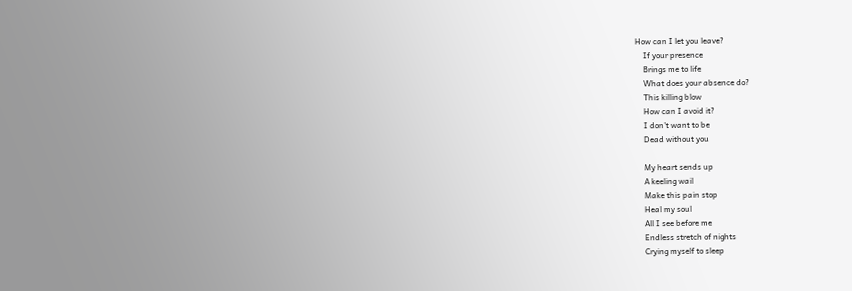How can I let you leave?
    If your presence
    Brings me to life
    What does your absence do?
    This killing blow
    How can I avoid it?
    I don't want to be
    Dead without you

    My heart sends up
    A keeling wail
    Make this pain stop
    Heal my soul
    All I see before me
    Endless stretch of nights
    Crying myself to sleep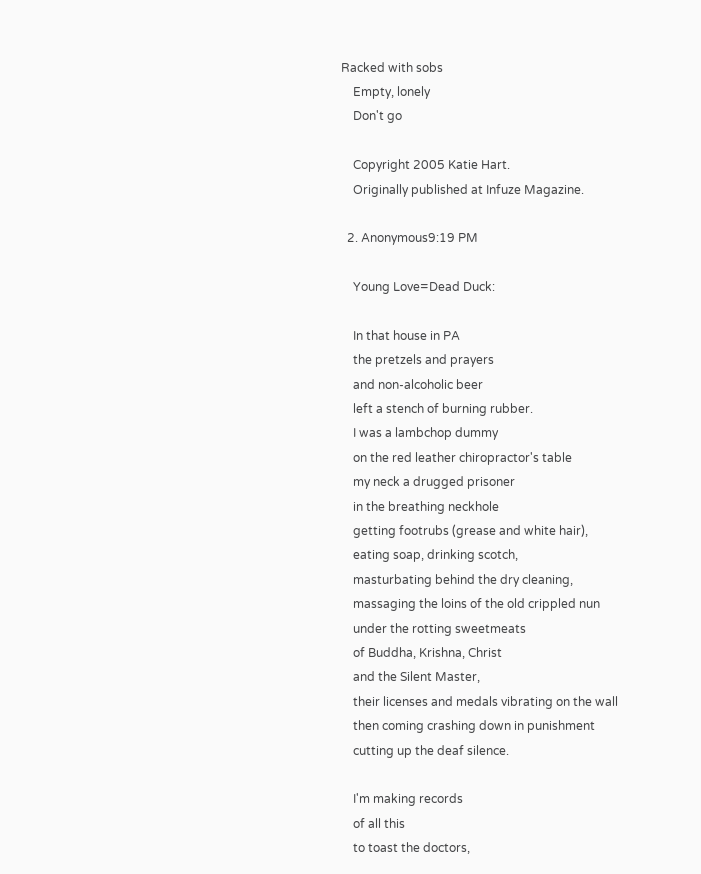Racked with sobs
    Empty, lonely
    Don't go

    Copyright 2005 Katie Hart.
    Originally published at Infuze Magazine.

  2. Anonymous9:19 PM

    Young Love=Dead Duck:

    In that house in PA
    the pretzels and prayers
    and non-alcoholic beer
    left a stench of burning rubber.
    I was a lambchop dummy
    on the red leather chiropractor's table
    my neck a drugged prisoner
    in the breathing neckhole
    getting footrubs (grease and white hair),
    eating soap, drinking scotch,
    masturbating behind the dry cleaning,
    massaging the loins of the old crippled nun
    under the rotting sweetmeats
    of Buddha, Krishna, Christ
    and the Silent Master,
    their licenses and medals vibrating on the wall
    then coming crashing down in punishment
    cutting up the deaf silence.

    I'm making records
    of all this
    to toast the doctors,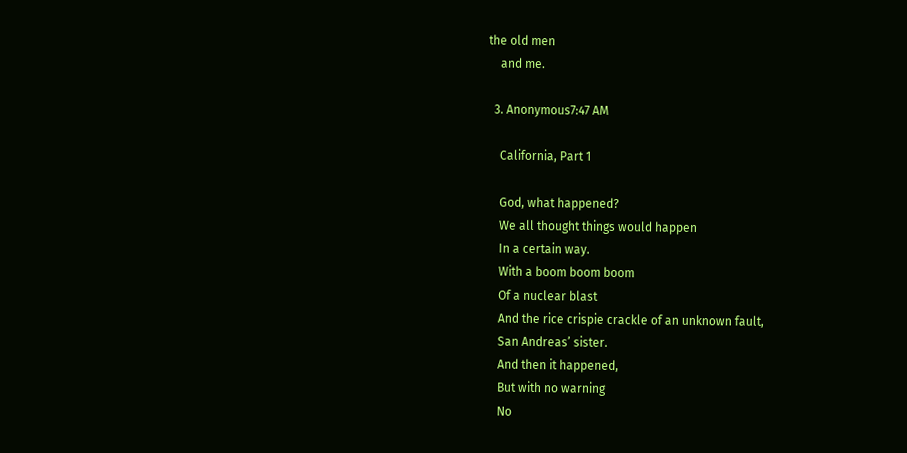the old men
    and me.

  3. Anonymous7:47 AM

    California, Part 1

    God, what happened?
    We all thought things would happen
    In a certain way.
    With a boom boom boom
    Of a nuclear blast
    And the rice crispie crackle of an unknown fault,
    San Andreas’ sister.
    And then it happened,
    But with no warning
    No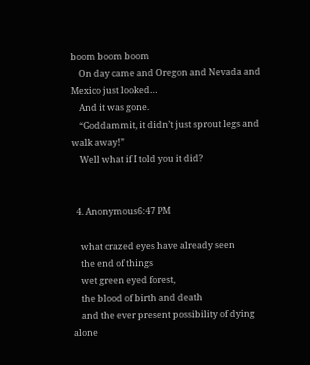boom boom boom
    On day came and Oregon and Nevada and Mexico just looked…
    And it was gone.
    “Goddammit, it didn’t just sprout legs and walk away!”
    Well what if I told you it did?


  4. Anonymous6:47 PM

    what crazed eyes have already seen
    the end of things
    wet green eyed forest,
    the blood of birth and death
    and the ever present possibility of dying alone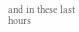and in these last hours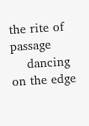the rite of passage
    dancing on the edge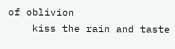of oblivion
    kiss the rain and taste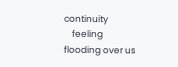continuity
    feeling flooding over us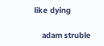like dying

    adam struble